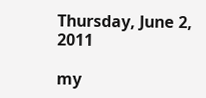Thursday, June 2, 2011

my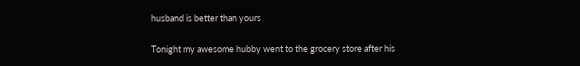husband is better than yours

Tonight my awesome hubby went to the grocery store after his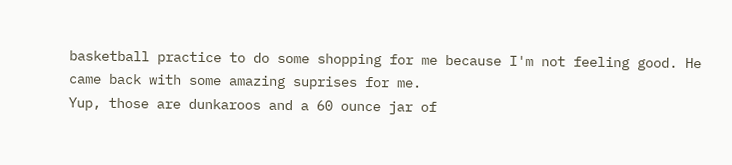basketball practice to do some shopping for me because I'm not feeling good. He came back with some amazing suprises for me.
Yup, those are dunkaroos and a 60 ounce jar of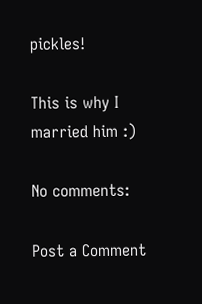pickles!

This is why I married him :)

No comments:

Post a Comment